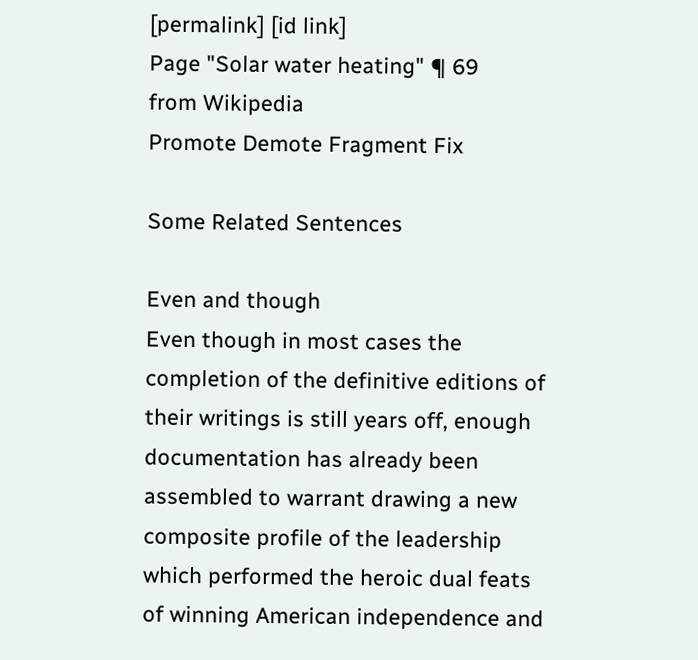[permalink] [id link]
Page "Solar water heating" ¶ 69
from Wikipedia
Promote Demote Fragment Fix

Some Related Sentences

Even and though
Even though in most cases the completion of the definitive editions of their writings is still years off, enough documentation has already been assembled to warrant drawing a new composite profile of the leadership which performed the heroic dual feats of winning American independence and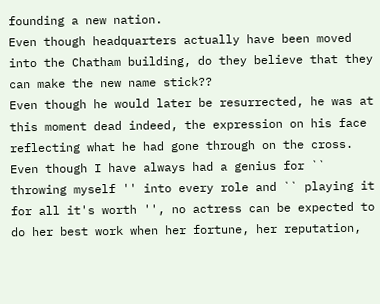founding a new nation.
Even though headquarters actually have been moved into the Chatham building, do they believe that they can make the new name stick??
Even though he would later be resurrected, he was at this moment dead indeed, the expression on his face reflecting what he had gone through on the cross.
Even though I have always had a genius for `` throwing myself '' into every role and `` playing it for all it's worth '', no actress can be expected to do her best work when her fortune, her reputation,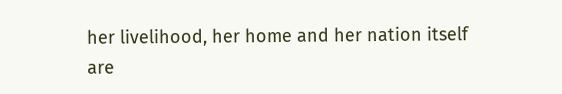her livelihood, her home and her nation itself are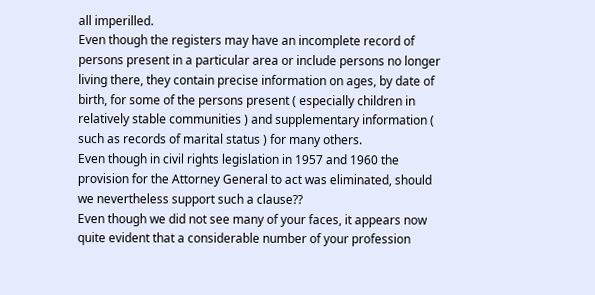all imperilled.
Even though the registers may have an incomplete record of persons present in a particular area or include persons no longer living there, they contain precise information on ages, by date of birth, for some of the persons present ( especially children in relatively stable communities ) and supplementary information ( such as records of marital status ) for many others.
Even though in civil rights legislation in 1957 and 1960 the provision for the Attorney General to act was eliminated, should we nevertheless support such a clause??
Even though we did not see many of your faces, it appears now quite evident that a considerable number of your profession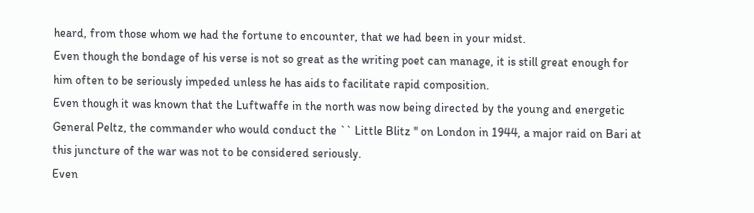heard, from those whom we had the fortune to encounter, that we had been in your midst.
Even though the bondage of his verse is not so great as the writing poet can manage, it is still great enough for him often to be seriously impeded unless he has aids to facilitate rapid composition.
Even though it was known that the Luftwaffe in the north was now being directed by the young and energetic General Peltz, the commander who would conduct the `` Little Blitz '' on London in 1944, a major raid on Bari at this juncture of the war was not to be considered seriously.
Even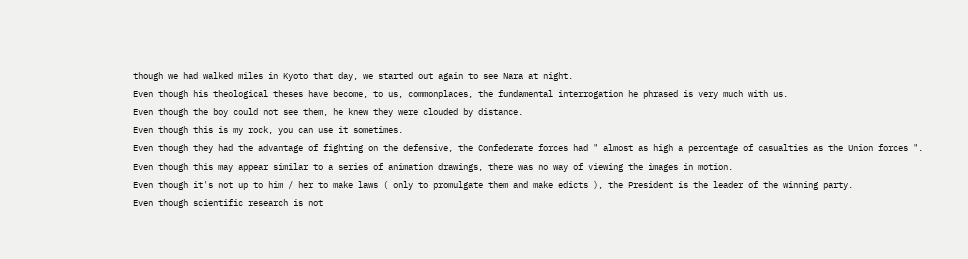though we had walked miles in Kyoto that day, we started out again to see Nara at night.
Even though his theological theses have become, to us, commonplaces, the fundamental interrogation he phrased is very much with us.
Even though the boy could not see them, he knew they were clouded by distance.
Even though this is my rock, you can use it sometimes.
Even though they had the advantage of fighting on the defensive, the Confederate forces had " almost as high a percentage of casualties as the Union forces ".
Even though this may appear similar to a series of animation drawings, there was no way of viewing the images in motion.
Even though it's not up to him / her to make laws ( only to promulgate them and make edicts ), the President is the leader of the winning party.
Even though scientific research is not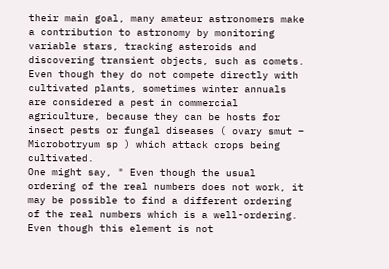their main goal, many amateur astronomers make a contribution to astronomy by monitoring variable stars, tracking asteroids and discovering transient objects, such as comets.
Even though they do not compete directly with cultivated plants, sometimes winter annuals are considered a pest in commercial agriculture, because they can be hosts for insect pests or fungal diseases ( ovary smut – Microbotryum sp ) which attack crops being cultivated.
One might say, " Even though the usual ordering of the real numbers does not work, it may be possible to find a different ordering of the real numbers which is a well-ordering.
Even though this element is not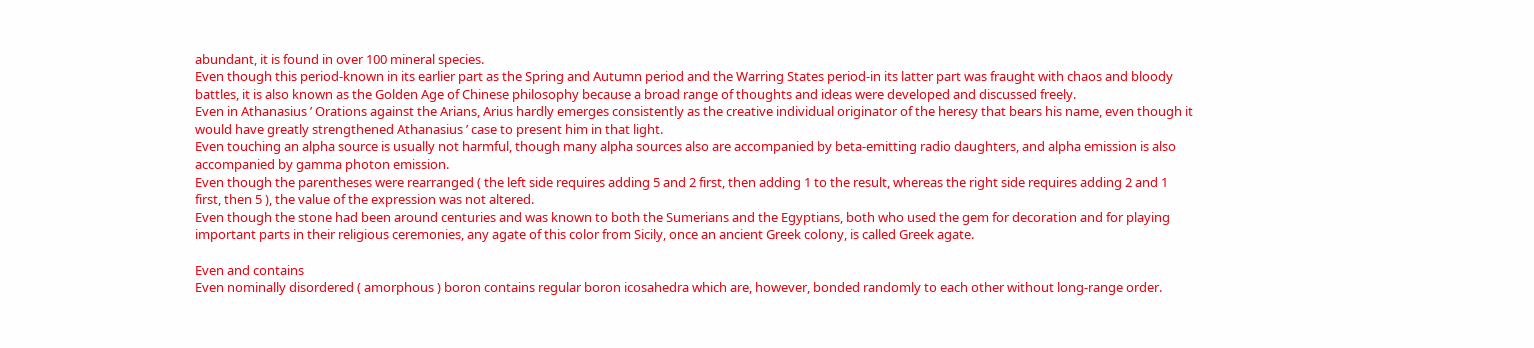abundant, it is found in over 100 mineral species.
Even though this period-known in its earlier part as the Spring and Autumn period and the Warring States period-in its latter part was fraught with chaos and bloody battles, it is also known as the Golden Age of Chinese philosophy because a broad range of thoughts and ideas were developed and discussed freely.
Even in Athanasius ’ Orations against the Arians, Arius hardly emerges consistently as the creative individual originator of the heresy that bears his name, even though it would have greatly strengthened Athanasius ’ case to present him in that light.
Even touching an alpha source is usually not harmful, though many alpha sources also are accompanied by beta-emitting radio daughters, and alpha emission is also accompanied by gamma photon emission.
Even though the parentheses were rearranged ( the left side requires adding 5 and 2 first, then adding 1 to the result, whereas the right side requires adding 2 and 1 first, then 5 ), the value of the expression was not altered.
Even though the stone had been around centuries and was known to both the Sumerians and the Egyptians, both who used the gem for decoration and for playing important parts in their religious ceremonies, any agate of this color from Sicily, once an ancient Greek colony, is called Greek agate.

Even and contains
Even nominally disordered ( amorphous ) boron contains regular boron icosahedra which are, however, bonded randomly to each other without long-range order.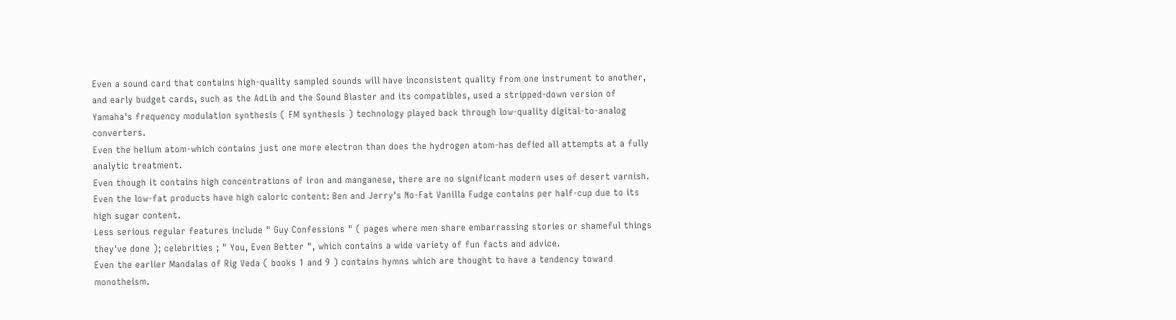Even a sound card that contains high-quality sampled sounds will have inconsistent quality from one instrument to another, and early budget cards, such as the AdLib and the Sound Blaster and its compatibles, used a stripped-down version of Yamaha's frequency modulation synthesis ( FM synthesis ) technology played back through low-quality digital-to-analog converters.
Even the helium atom-which contains just one more electron than does the hydrogen atom-has defied all attempts at a fully analytic treatment.
Even though it contains high concentrations of iron and manganese, there are no significant modern uses of desert varnish.
Even the low-fat products have high caloric content: Ben and Jerry's No-Fat Vanilla Fudge contains per half-cup due to its high sugar content.
Less serious regular features include " Guy Confessions " ( pages where men share embarrassing stories or shameful things they've done ); celebrities ; " You, Even Better ", which contains a wide variety of fun facts and advice.
Even the earlier Mandalas of Rig Veda ( books 1 and 9 ) contains hymns which are thought to have a tendency toward monotheism.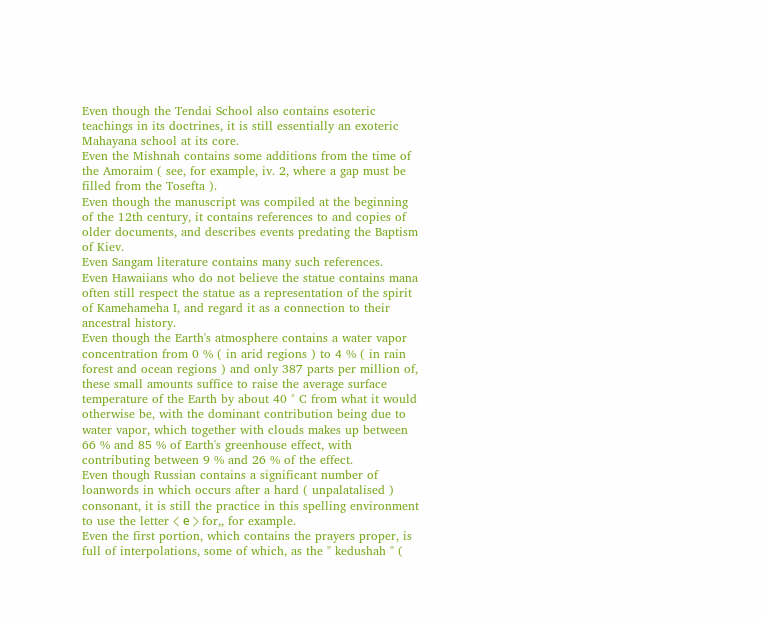Even though the Tendai School also contains esoteric teachings in its doctrines, it is still essentially an exoteric Mahayana school at its core.
Even the Mishnah contains some additions from the time of the Amoraim ( see, for example, iv. 2, where a gap must be filled from the Tosefta ).
Even though the manuscript was compiled at the beginning of the 12th century, it contains references to and copies of older documents, and describes events predating the Baptism of Kiev.
Even Sangam literature contains many such references.
Even Hawaiians who do not believe the statue contains mana often still respect the statue as a representation of the spirit of Kamehameha I, and regard it as a connection to their ancestral history.
Even though the Earth's atmosphere contains a water vapor concentration from 0 % ( in arid regions ) to 4 % ( in rain forest and ocean regions ) and only 387 parts per million of, these small amounts suffice to raise the average surface temperature of the Earth by about 40 ° C from what it would otherwise be, with the dominant contribution being due to water vapor, which together with clouds makes up between 66 % and 85 % of Earth's greenhouse effect, with contributing between 9 % and 26 % of the effect.
Even though Russian contains a significant number of loanwords in which occurs after a hard ( unpalatalised ) consonant, it is still the practice in this spelling environment to use the letter ⟨ е ⟩ for,, for example.
Even the first portion, which contains the prayers proper, is full of interpolations, some of which, as the " kedushah " (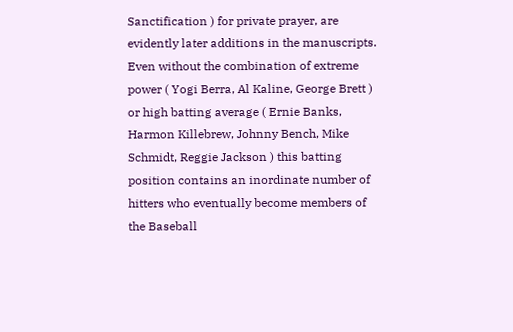Sanctification ) for private prayer, are evidently later additions in the manuscripts.
Even without the combination of extreme power ( Yogi Berra, Al Kaline, George Brett ) or high batting average ( Ernie Banks, Harmon Killebrew, Johnny Bench, Mike Schmidt, Reggie Jackson ) this batting position contains an inordinate number of hitters who eventually become members of the Baseball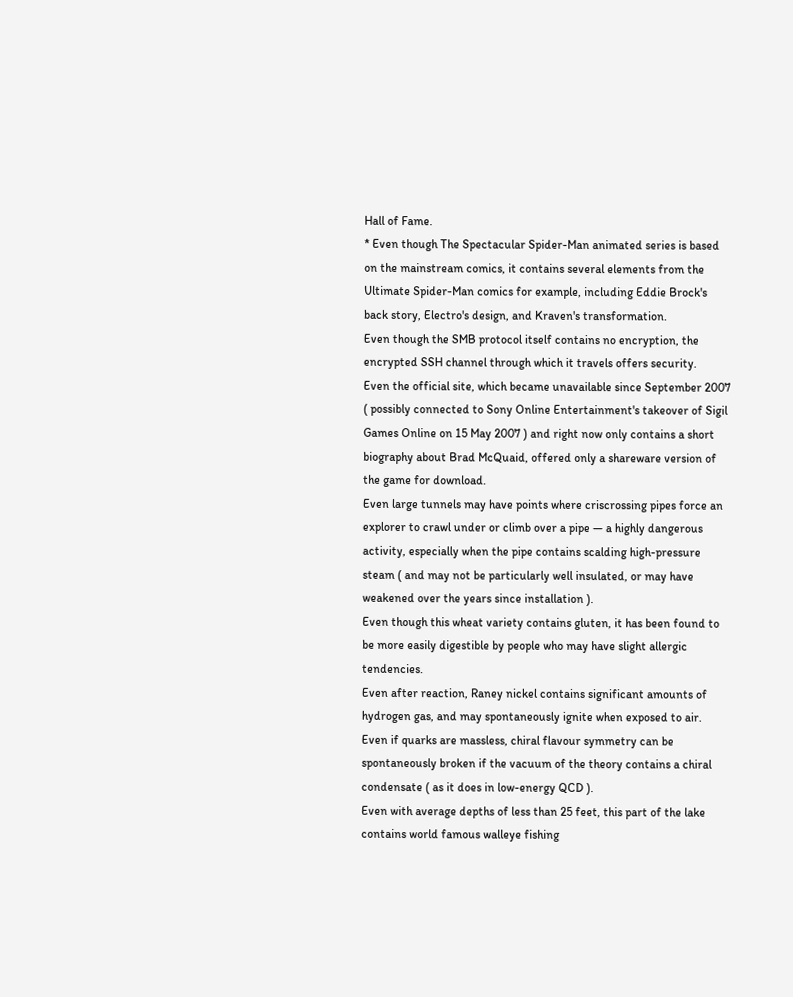Hall of Fame.
* Even though The Spectacular Spider-Man animated series is based on the mainstream comics, it contains several elements from the Ultimate Spider-Man comics for example, including Eddie Brock's back story, Electro's design, and Kraven's transformation.
Even though the SMB protocol itself contains no encryption, the encrypted SSH channel through which it travels offers security.
Even the official site, which became unavailable since September 2007 ( possibly connected to Sony Online Entertainment's takeover of Sigil Games Online on 15 May 2007 ) and right now only contains a short biography about Brad McQuaid, offered only a shareware version of the game for download.
Even large tunnels may have points where criscrossing pipes force an explorer to crawl under or climb over a pipe — a highly dangerous activity, especially when the pipe contains scalding high-pressure steam ( and may not be particularly well insulated, or may have weakened over the years since installation ).
Even though this wheat variety contains gluten, it has been found to be more easily digestible by people who may have slight allergic tendencies.
Even after reaction, Raney nickel contains significant amounts of hydrogen gas, and may spontaneously ignite when exposed to air.
Even if quarks are massless, chiral flavour symmetry can be spontaneously broken if the vacuum of the theory contains a chiral condensate ( as it does in low-energy QCD ).
Even with average depths of less than 25 feet, this part of the lake contains world famous walleye fishing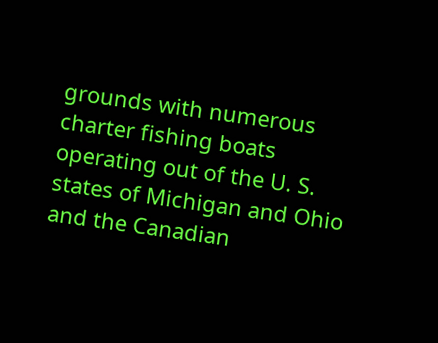grounds with numerous charter fishing boats operating out of the U. S. states of Michigan and Ohio and the Canadian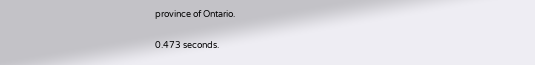province of Ontario.

0.473 seconds.